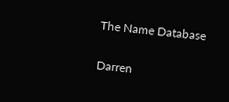The Name Database

Darren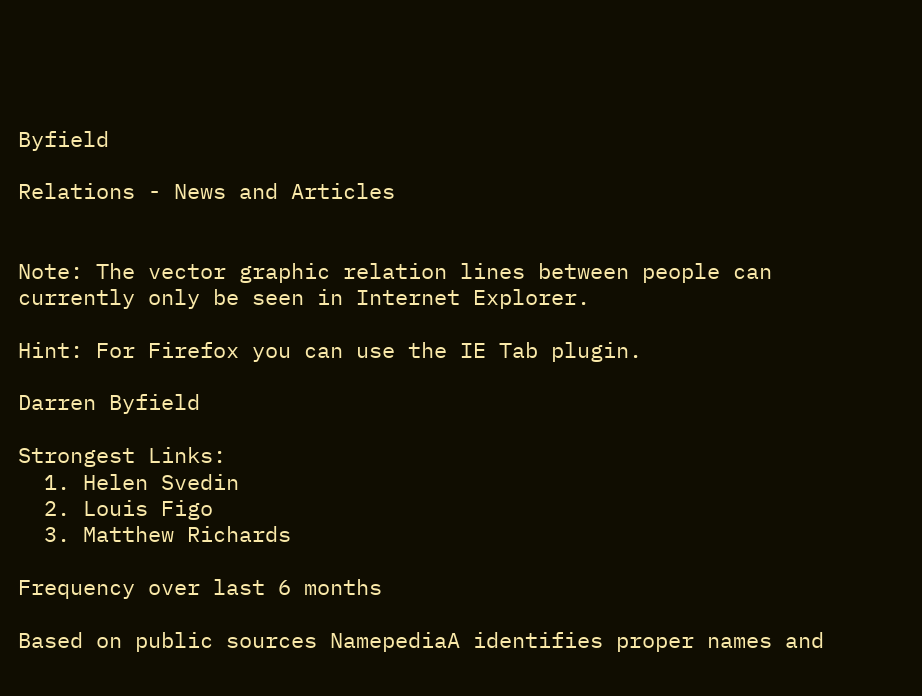Byfield

Relations - News and Articles


Note: The vector graphic relation lines between people can currently only be seen in Internet Explorer.

Hint: For Firefox you can use the IE Tab plugin.

Darren Byfield

Strongest Links:
  1. Helen Svedin
  2. Louis Figo
  3. Matthew Richards

Frequency over last 6 months

Based on public sources NamepediaA identifies proper names and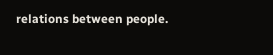relations between people.